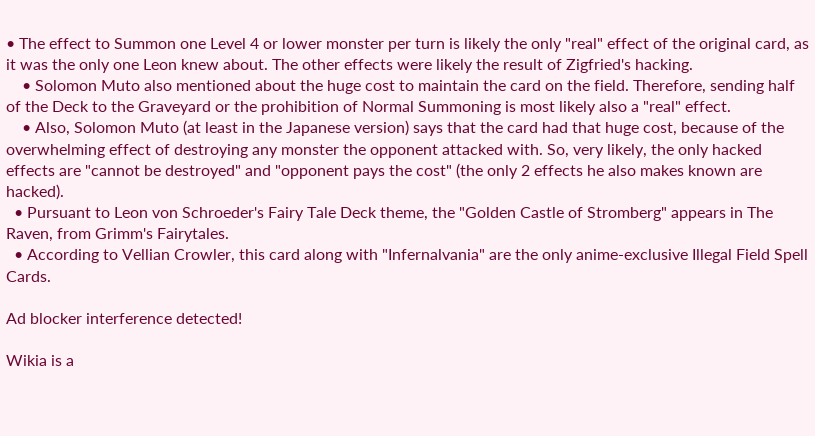• The effect to Summon one Level 4 or lower monster per turn is likely the only "real" effect of the original card, as it was the only one Leon knew about. The other effects were likely the result of Zigfried's hacking.
    • Solomon Muto also mentioned about the huge cost to maintain the card on the field. Therefore, sending half of the Deck to the Graveyard or the prohibition of Normal Summoning is most likely also a "real" effect.
    • Also, Solomon Muto (at least in the Japanese version) says that the card had that huge cost, because of the overwhelming effect of destroying any monster the opponent attacked with. So, very likely, the only hacked effects are "cannot be destroyed" and "opponent pays the cost" (the only 2 effects he also makes known are hacked).
  • Pursuant to Leon von Schroeder's Fairy Tale Deck theme, the "Golden Castle of Stromberg" appears in The Raven, from Grimm's Fairytales.
  • According to Vellian Crowler, this card along with "Infernalvania" are the only anime-exclusive Illegal Field Spell Cards.

Ad blocker interference detected!

Wikia is a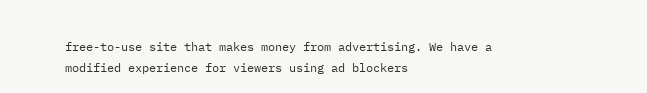free-to-use site that makes money from advertising. We have a modified experience for viewers using ad blockers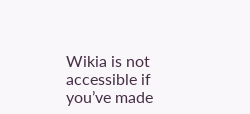Wikia is not accessible if you’ve made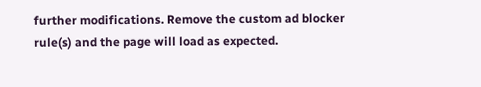further modifications. Remove the custom ad blocker rule(s) and the page will load as expected.